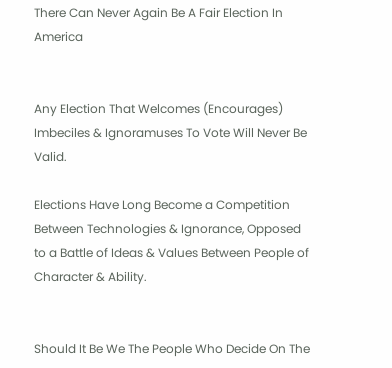There Can Never Again Be A Fair Election In America


Any Election That Welcomes (Encourages) Imbeciles & Ignoramuses To Vote Will Never Be Valid.

Elections Have Long Become a Competition Between Technologies & Ignorance, Opposed to a Battle of Ideas & Values Between People of Character & Ability.


Should It Be We The People Who Decide On The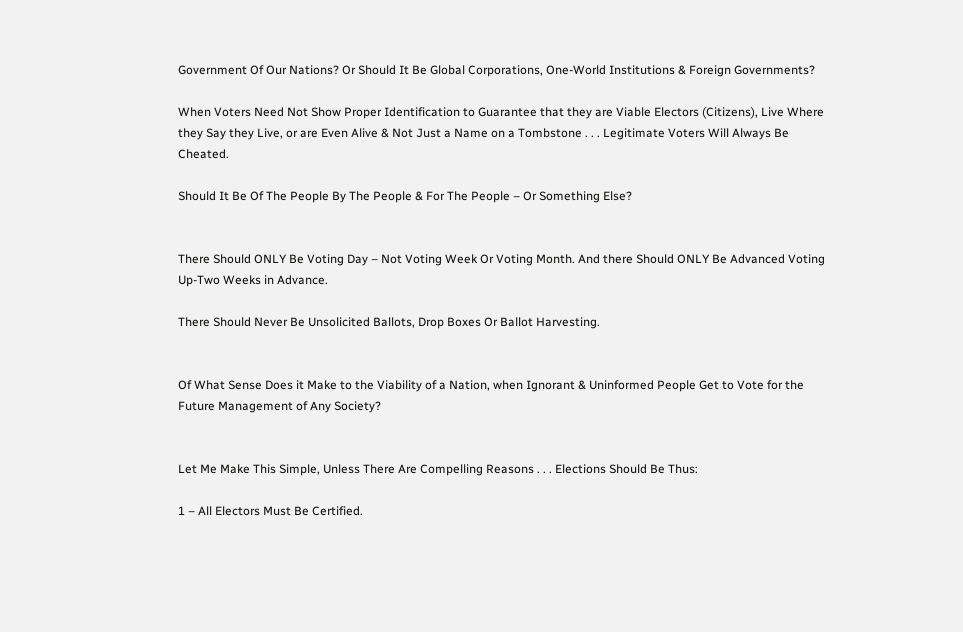Government Of Our Nations? Or Should It Be Global Corporations, One-World Institutions & Foreign Governments?

When Voters Need Not Show Proper Identification to Guarantee that they are Viable Electors (Citizens), Live Where they Say they Live, or are Even Alive & Not Just a Name on a Tombstone . . . Legitimate Voters Will Always Be Cheated.

Should It Be Of The People By The People & For The People – Or Something Else?


There Should ONLY Be Voting Day – Not Voting Week Or Voting Month. And there Should ONLY Be Advanced Voting Up-Two Weeks in Advance.

There Should Never Be Unsolicited Ballots, Drop Boxes Or Ballot Harvesting.


Of What Sense Does it Make to the Viability of a Nation, when Ignorant & Uninformed People Get to Vote for the Future Management of Any Society?


Let Me Make This Simple, Unless There Are Compelling Reasons . . . Elections Should Be Thus:

1 – All Electors Must Be Certified.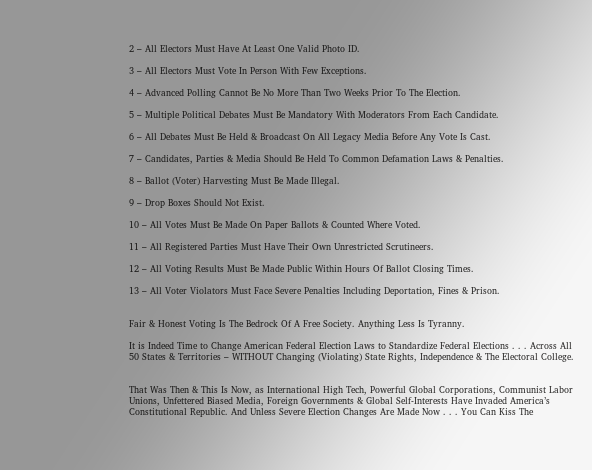2 – All Electors Must Have At Least One Valid Photo ID.

3 – All Electors Must Vote In Person With Few Exceptions.

4 – Advanced Polling Cannot Be No More Than Two Weeks Prior To The Election.

5 – Multiple Political Debates Must Be Mandatory With Moderators From Each Candidate.

6 – All Debates Must Be Held & Broadcast On All Legacy Media Before Any Vote Is Cast.

7 – Candidates, Parties & Media Should Be Held To Common Defamation Laws & Penalties.

8 – Ballot (Voter) Harvesting Must Be Made Illegal.

9 – Drop Boxes Should Not Exist.

10 – All Votes Must Be Made On Paper Ballots & Counted Where Voted.

11 – All Registered Parties Must Have Their Own Unrestricted Scrutineers.

12 – All Voting Results Must Be Made Public Within Hours Of Ballot Closing Times.

13 – All Voter Violators Must Face Severe Penalties Including Deportation, Fines & Prison.


Fair & Honest Voting Is The Bedrock Of A Free Society. Anything Less Is Tyranny.

It is Indeed Time to Change American Federal Election Laws to Standardize Federal Elections . . . Across All 50 States & Territories – WITHOUT Changing (Violating) State Rights, Independence & The Electoral College.


That Was Then & This Is Now, as International High Tech, Powerful Global Corporations, Communist Labor Unions, Unfettered Biased Media, Foreign Governments & Global Self-Interests Have Invaded America’s Constitutional Republic. And Unless Severe Election Changes Are Made Now . . . You Can Kiss The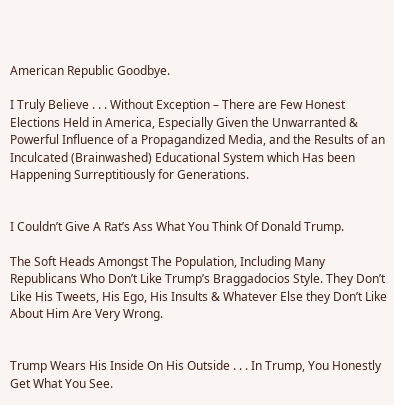American Republic Goodbye.

I Truly Believe . . . Without Exception – There are Few Honest Elections Held in America, Especially Given the Unwarranted & Powerful Influence of a Propagandized Media, and the Results of an Inculcated (Brainwashed) Educational System which Has been Happening Surreptitiously for Generations.


I Couldn’t Give A Rat’s Ass What You Think Of Donald Trump.

The Soft Heads Amongst The Population, Including Many Republicans Who Don’t Like Trump’s Braggadocios Style. They Don’t Like His Tweets, His Ego, His Insults & Whatever Else they Don’t Like About Him Are Very Wrong.


Trump Wears His Inside On His Outside . . . In Trump, You Honestly Get What You See.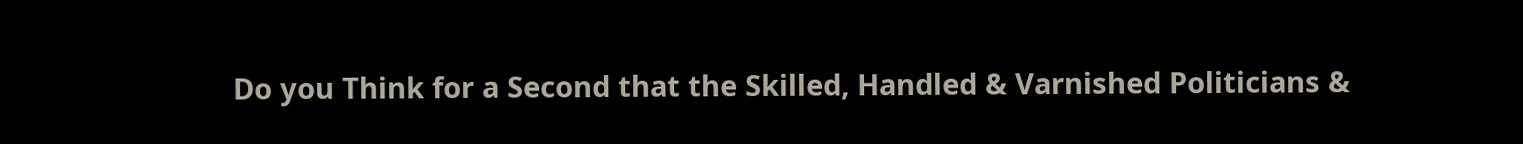Do you Think for a Second that the Skilled, Handled & Varnished Politicians &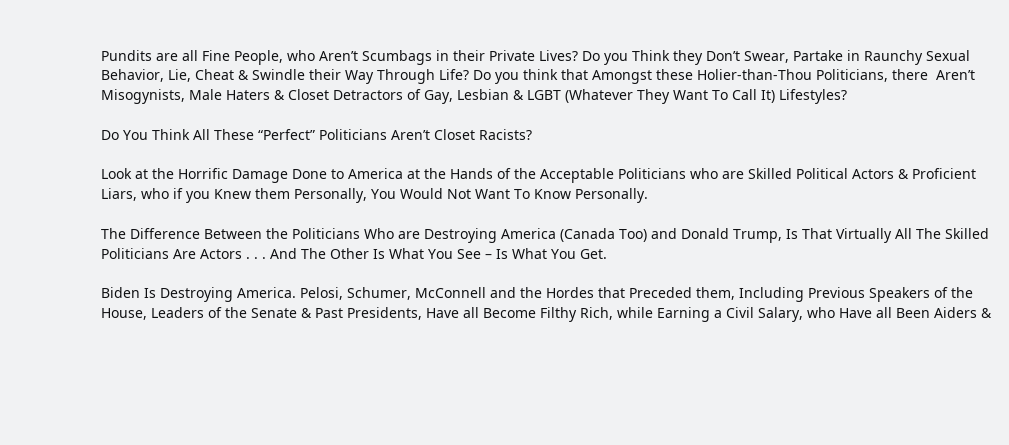Pundits are all Fine People, who Aren’t Scumbags in their Private Lives? Do you Think they Don’t Swear, Partake in Raunchy Sexual Behavior, Lie, Cheat & Swindle their Way Through Life? Do you think that Amongst these Holier-than-Thou Politicians, there  Aren’t Misogynists, Male Haters & Closet Detractors of Gay, Lesbian & LGBT (Whatever They Want To Call It) Lifestyles?

Do You Think All These “Perfect” Politicians Aren’t Closet Racists?

Look at the Horrific Damage Done to America at the Hands of the Acceptable Politicians who are Skilled Political Actors & Proficient Liars, who if you Knew them Personally, You Would Not Want To Know Personally.

The Difference Between the Politicians Who are Destroying America (Canada Too) and Donald Trump, Is That Virtually All The Skilled Politicians Are Actors . . . And The Other Is What You See – Is What You Get.

Biden Is Destroying America. Pelosi, Schumer, McConnell and the Hordes that Preceded them, Including Previous Speakers of the House, Leaders of the Senate & Past Presidents, Have all Become Filthy Rich, while Earning a Civil Salary, who Have all Been Aiders &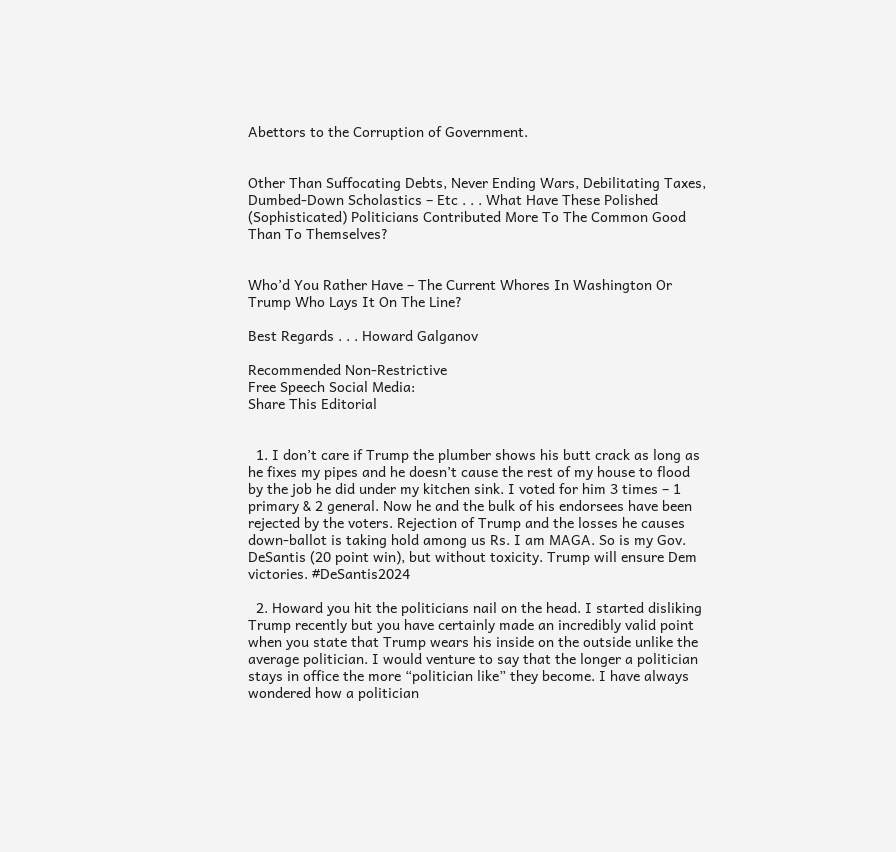Abettors to the Corruption of Government.


Other Than Suffocating Debts, Never Ending Wars, Debilitating Taxes, Dumbed-Down Scholastics – Etc . . . What Have These Polished (Sophisticated) Politicians Contributed More To The Common Good Than To Themselves?


Who’d You Rather Have – The Current Whores In Washington Or Trump Who Lays It On The Line?

Best Regards . . . Howard Galganov

Recommended Non-Restrictive
Free Speech Social Media:
Share This Editorial


  1. I don’t care if Trump the plumber shows his butt crack as long as he fixes my pipes and he doesn’t cause the rest of my house to flood by the job he did under my kitchen sink. I voted for him 3 times – 1 primary & 2 general. Now he and the bulk of his endorsees have been rejected by the voters. Rejection of Trump and the losses he causes down-ballot is taking hold among us Rs. I am MAGA. So is my Gov. DeSantis (20 point win), but without toxicity. Trump will ensure Dem victories. #DeSantis2024

  2. Howard you hit the politicians nail on the head. I started disliking Trump recently but you have certainly made an incredibly valid point when you state that Trump wears his inside on the outside unlike the average politician. I would venture to say that the longer a politician stays in office the more “politician like” they become. I have always wondered how a politician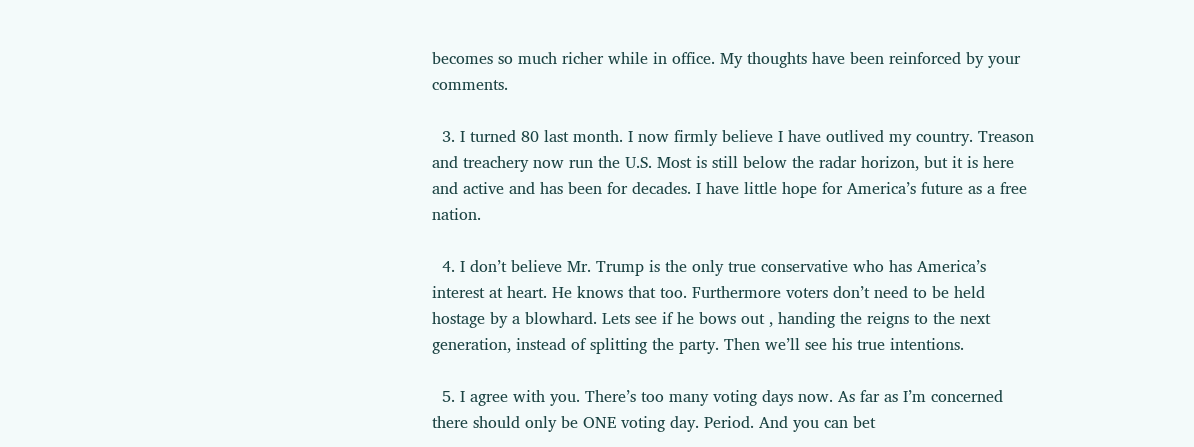becomes so much richer while in office. My thoughts have been reinforced by your comments.

  3. I turned 80 last month. I now firmly believe I have outlived my country. Treason and treachery now run the U.S. Most is still below the radar horizon, but it is here and active and has been for decades. I have little hope for America’s future as a free nation.

  4. I don’t believe Mr. Trump is the only true conservative who has America’s interest at heart. He knows that too. Furthermore voters don’t need to be held hostage by a blowhard. Lets see if he bows out , handing the reigns to the next generation, instead of splitting the party. Then we’ll see his true intentions.

  5. I agree with you. There’s too many voting days now. As far as I’m concerned there should only be ONE voting day. Period. And you can bet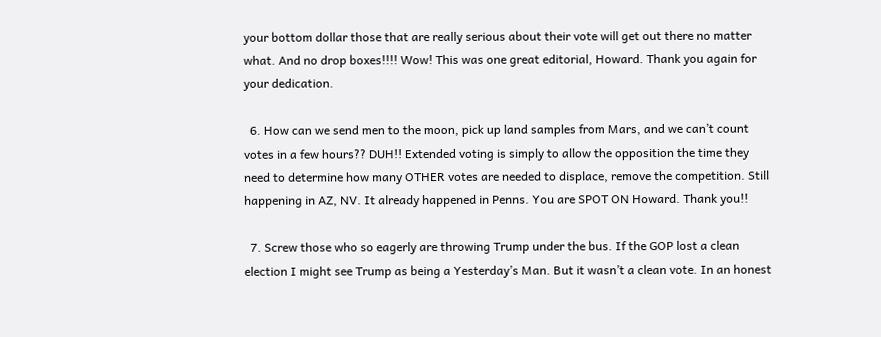your bottom dollar those that are really serious about their vote will get out there no matter what. And no drop boxes!!!! Wow! This was one great editorial, Howard. Thank you again for your dedication.

  6. How can we send men to the moon, pick up land samples from Mars, and we can’t count votes in a few hours?? DUH!! Extended voting is simply to allow the opposition the time they need to determine how many OTHER votes are needed to displace, remove the competition. Still happening in AZ, NV. It already happened in Penns. You are SPOT ON Howard. Thank you!!

  7. Screw those who so eagerly are throwing Trump under the bus. If the GOP lost a clean election I might see Trump as being a Yesterday’s Man. But it wasn’t a clean vote. In an honest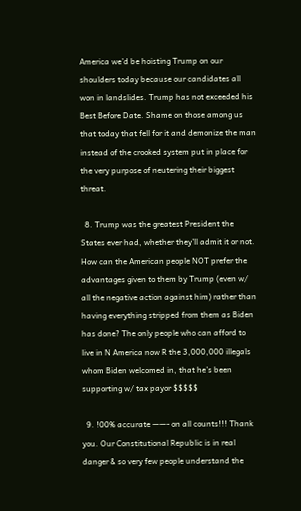America we’d be hoisting Trump on our shoulders today because our candidates all won in landslides. Trump has not exceeded his Best Before Date. Shame on those among us that today that fell for it and demonize the man instead of the crooked system put in place for the very purpose of neutering their biggest threat.

  8. Trump was the greatest President the States ever had, whether they’ll admit it or not. How can the American people NOT prefer the advantages given to them by Trump (even w/ all the negative action against him) rather than having everything stripped from them as Biden has done? The only people who can afford to live in N America now R the 3,000,000 illegals whom Biden welcomed in, that he’s been supporting w/ tax payor $$$$$

  9. !00% accurate ——- on all counts!!! Thank you. Our Constitutional Republic is in real danger & so very few people understand the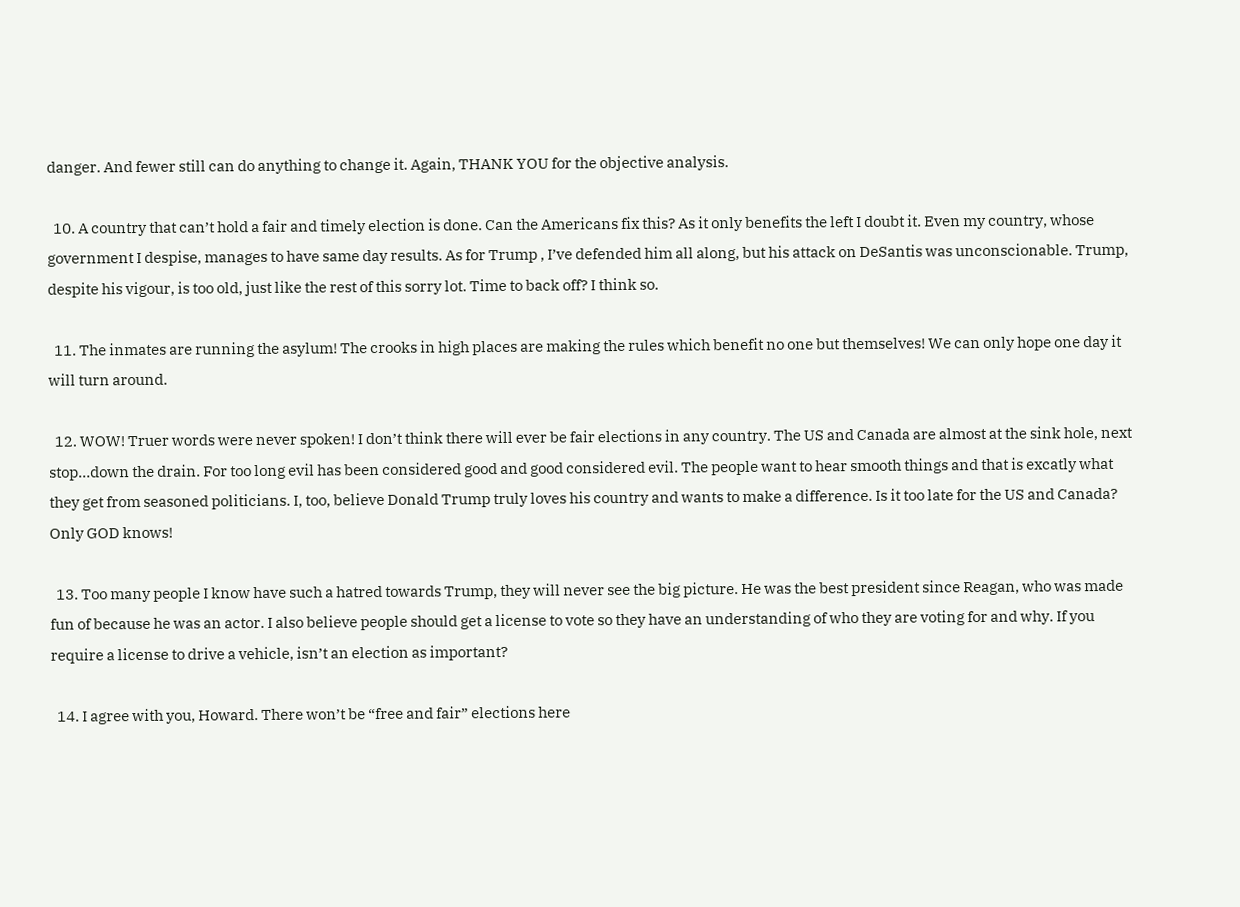danger. And fewer still can do anything to change it. Again, THANK YOU for the objective analysis.

  10. A country that can’t hold a fair and timely election is done. Can the Americans fix this? As it only benefits the left I doubt it. Even my country, whose government I despise, manages to have same day results. As for Trump , I’ve defended him all along, but his attack on DeSantis was unconscionable. Trump, despite his vigour, is too old, just like the rest of this sorry lot. Time to back off? I think so.

  11. The inmates are running the asylum! The crooks in high places are making the rules which benefit no one but themselves! We can only hope one day it will turn around.

  12. WOW! Truer words were never spoken! I don’t think there will ever be fair elections in any country. The US and Canada are almost at the sink hole, next stop…down the drain. For too long evil has been considered good and good considered evil. The people want to hear smooth things and that is excatly what they get from seasoned politicians. I, too, believe Donald Trump truly loves his country and wants to make a difference. Is it too late for the US and Canada? Only GOD knows!

  13. Too many people I know have such a hatred towards Trump, they will never see the big picture. He was the best president since Reagan, who was made fun of because he was an actor. I also believe people should get a license to vote so they have an understanding of who they are voting for and why. If you require a license to drive a vehicle, isn’t an election as important?

  14. I agree with you, Howard. There won’t be “free and fair” elections here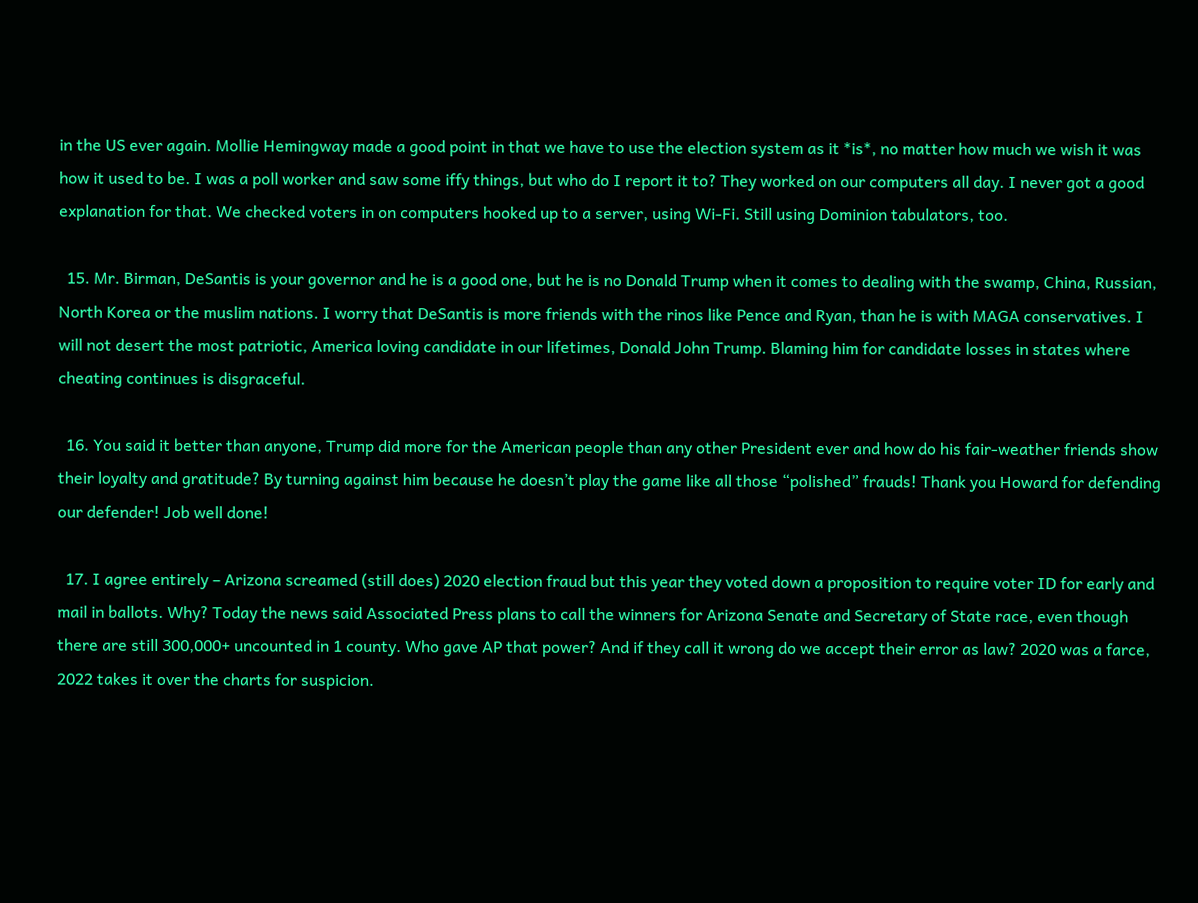in the US ever again. Mollie Hemingway made a good point in that we have to use the election system as it *is*, no matter how much we wish it was how it used to be. I was a poll worker and saw some iffy things, but who do I report it to? They worked on our computers all day. I never got a good explanation for that. We checked voters in on computers hooked up to a server, using Wi-Fi. Still using Dominion tabulators, too.

  15. Mr. Birman, DeSantis is your governor and he is a good one, but he is no Donald Trump when it comes to dealing with the swamp, China, Russian, North Korea or the muslim nations. I worry that DeSantis is more friends with the rinos like Pence and Ryan, than he is with MAGA conservatives. I will not desert the most patriotic, America loving candidate in our lifetimes, Donald John Trump. Blaming him for candidate losses in states where cheating continues is disgraceful.

  16. You said it better than anyone, Trump did more for the American people than any other President ever and how do his fair-weather friends show their loyalty and gratitude? By turning against him because he doesn’t play the game like all those “polished” frauds! Thank you Howard for defending our defender! Job well done!

  17. I agree entirely – Arizona screamed (still does) 2020 election fraud but this year they voted down a proposition to require voter ID for early and mail in ballots. Why? Today the news said Associated Press plans to call the winners for Arizona Senate and Secretary of State race, even though there are still 300,000+ uncounted in 1 county. Who gave AP that power? And if they call it wrong do we accept their error as law? 2020 was a farce, 2022 takes it over the charts for suspicion.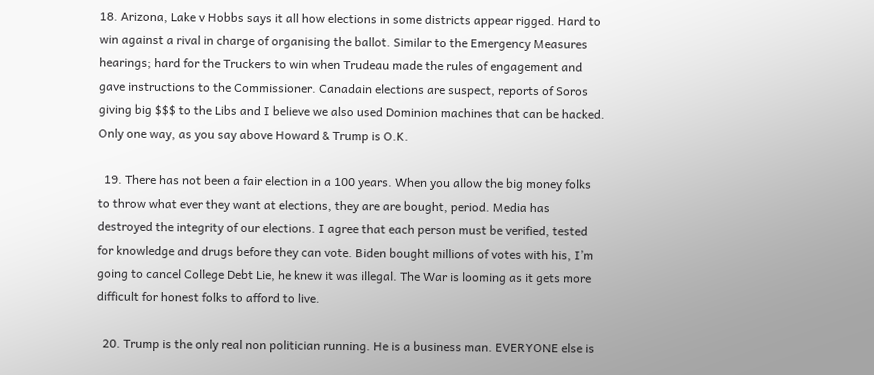18. Arizona, Lake v Hobbs says it all how elections in some districts appear rigged. Hard to win against a rival in charge of organising the ballot. Similar to the Emergency Measures hearings; hard for the Truckers to win when Trudeau made the rules of engagement and gave instructions to the Commissioner. Canadain elections are suspect, reports of Soros giving big $$$ to the Libs and I believe we also used Dominion machines that can be hacked. Only one way, as you say above Howard & Trump is O.K.

  19. There has not been a fair election in a 100 years. When you allow the big money folks to throw what ever they want at elections, they are are bought, period. Media has destroyed the integrity of our elections. I agree that each person must be verified, tested for knowledge and drugs before they can vote. Biden bought millions of votes with his, I’m going to cancel College Debt Lie, he knew it was illegal. The War is looming as it gets more difficult for honest folks to afford to live.

  20. Trump is the only real non politician running. He is a business man. EVERYONE else is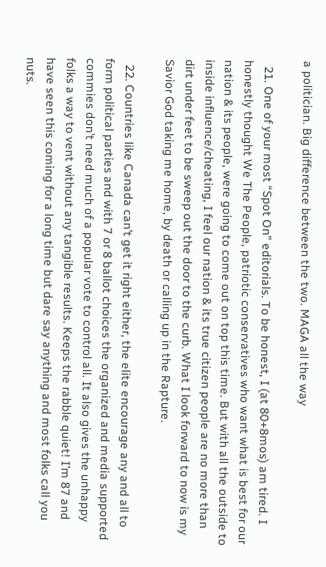a politician. Big difference between the two. MAGA all the way

  21. One of your most “Spot On” editorials. To be honest, I (at 80+8mos) am tired. I honestly thought We The People, patriotic conservatives who want what is best for our nation & its people, were going to come out on top this time. But with all the outside to inside influence/cheating, I feel our nation & its true citizen people are no more than dirt under feet to be sweep out the door to the curb. What I look forward to now is my Savior God taking me home, by death or calling up in the Rapture.

  22. Countries like Canada can’t get it right either, the elite encourage any and all to form political parties and with 7 or 8 ballot choices the organized and media supported commies don’t need much of a popular vote to control all. It also gives the unhappy folks a way to vent without any tangible results. Keeps the rabble quiet! I’m 87 and have seen this coming for a long time but dare say anything and most folks call you nuts.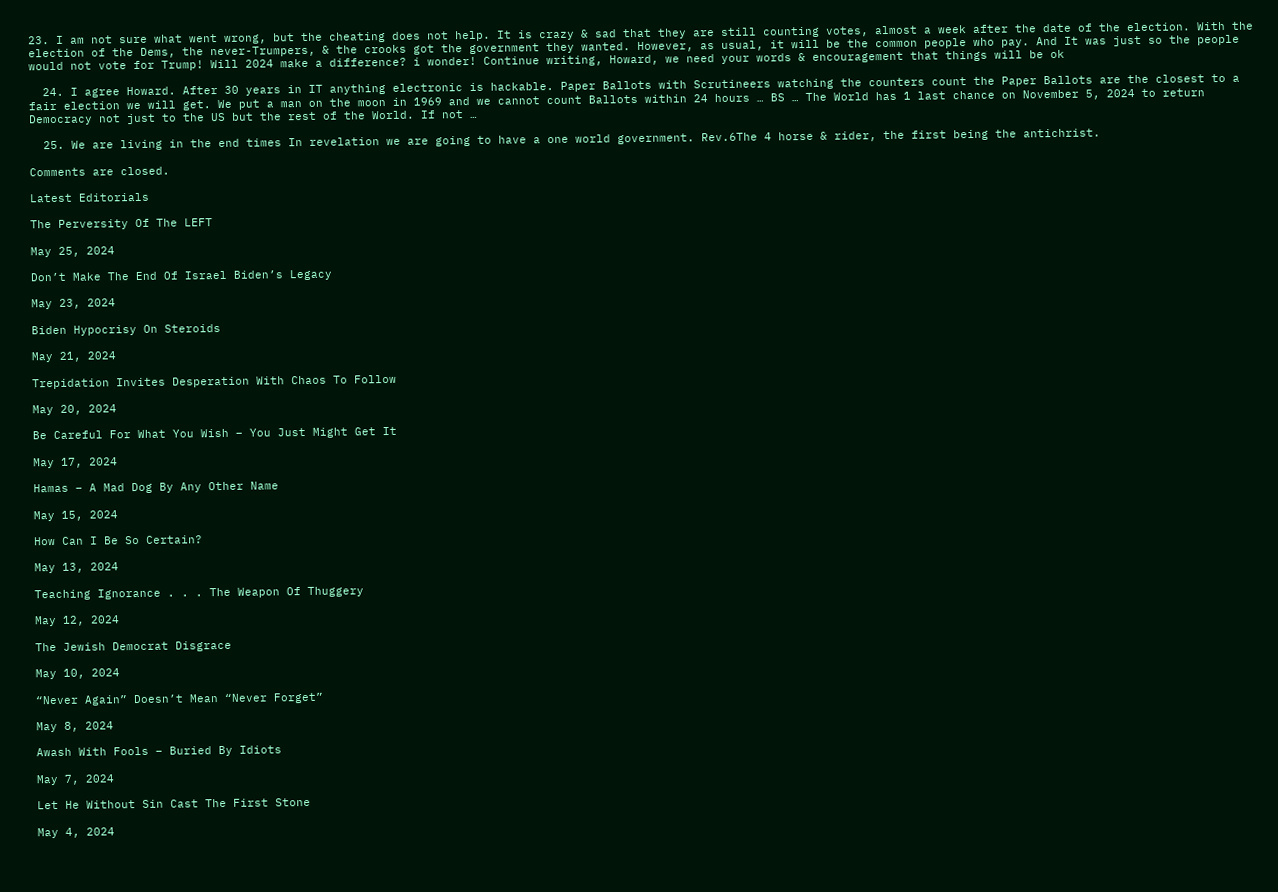23. I am not sure what went wrong, but the cheating does not help. It is crazy & sad that they are still counting votes, almost a week after the date of the election. With the election of the Dems, the never-Trumpers, & the crooks got the government they wanted. However, as usual, it will be the common people who pay. And It was just so the people would not vote for Trump! Will 2024 make a difference? i wonder! Continue writing, Howard, we need your words & encouragement that things will be ok

  24. I agree Howard. After 30 years in IT anything electronic is hackable. Paper Ballots with Scrutineers watching the counters count the Paper Ballots are the closest to a fair election we will get. We put a man on the moon in 1969 and we cannot count Ballots within 24 hours … BS … The World has 1 last chance on November 5, 2024 to return Democracy not just to the US but the rest of the World. If not …

  25. We are living in the end times In revelation we are going to have a one world government. Rev.6The 4 horse & rider, the first being the antichrist.

Comments are closed.

Latest Editorials

The Perversity Of The LEFT

May 25, 2024

Don’t Make The End Of Israel Biden’s Legacy

May 23, 2024

Biden Hypocrisy On Steroids

May 21, 2024

Trepidation Invites Desperation With Chaos To Follow

May 20, 2024

Be Careful For What You Wish – You Just Might Get It

May 17, 2024

Hamas – A Mad Dog By Any Other Name

May 15, 2024

How Can I Be So Certain?

May 13, 2024

Teaching Ignorance . . . The Weapon Of Thuggery

May 12, 2024

The Jewish Democrat Disgrace

May 10, 2024

“Never Again” Doesn’t Mean “Never Forget”

May 8, 2024

Awash With Fools – Buried By Idiots

May 7, 2024

Let He Without Sin Cast The First Stone

May 4, 2024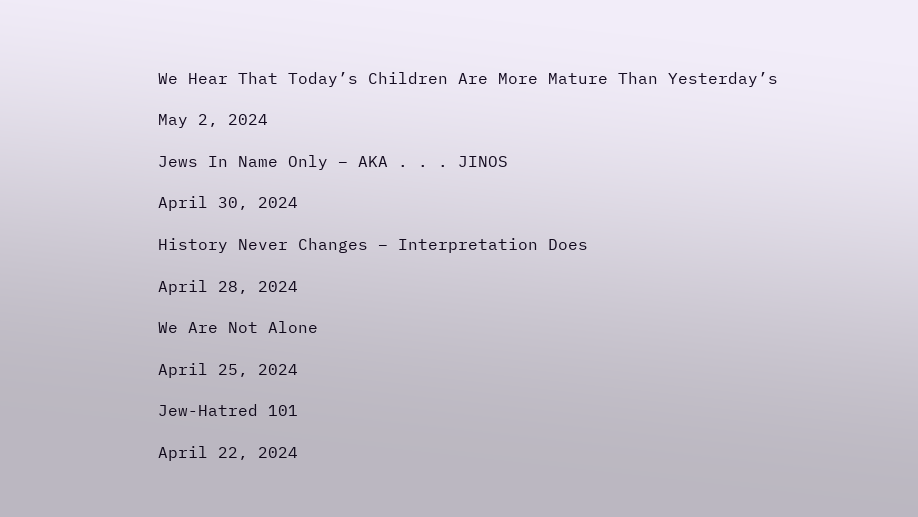We Hear That Today’s Children Are More Mature Than Yesterday’s

May 2, 2024

Jews In Name Only – AKA . . . JINOS

April 30, 2024

History Never Changes – Interpretation Does

April 28, 2024

We Are Not Alone

April 25, 2024

Jew-Hatred 101

April 22, 2024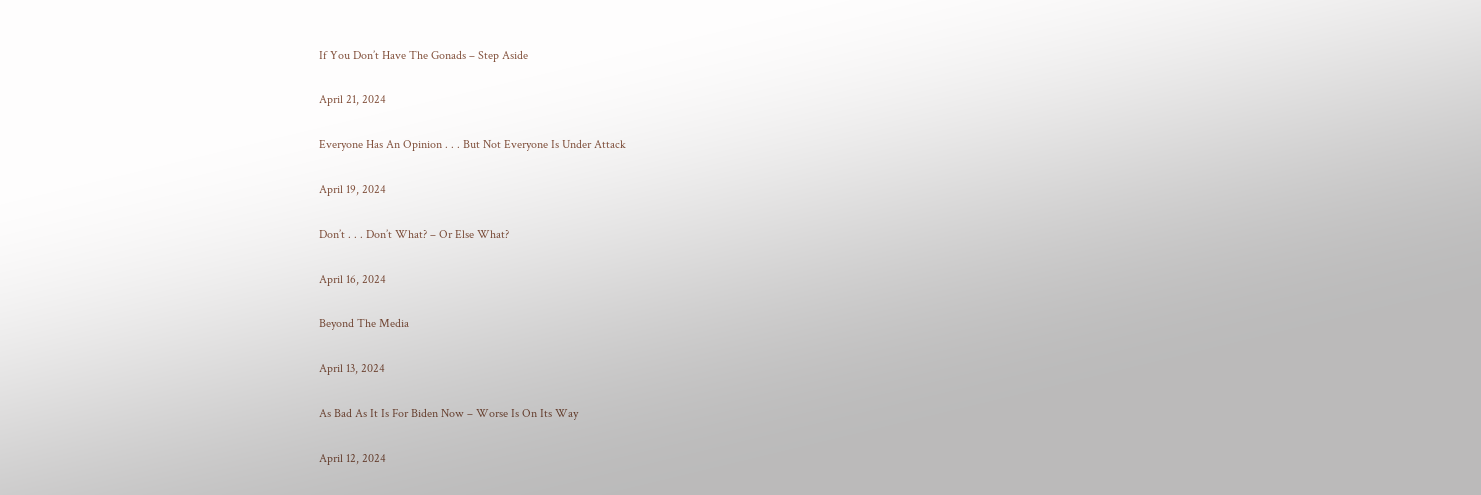If You Don’t Have The Gonads – Step Aside

April 21, 2024

Everyone Has An Opinion . . . But Not Everyone Is Under Attack

April 19, 2024

Don’t . . . Don’t What? – Or Else What?

April 16, 2024

Beyond The Media

April 13, 2024

As Bad As It Is For Biden Now – Worse Is On Its Way

April 12, 2024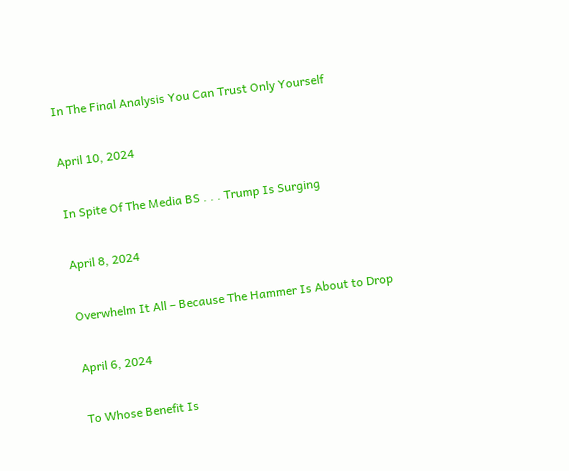In The Final Analysis You Can Trust Only Yourself

April 10, 2024

In Spite Of The Media BS . . . Trump Is Surging

April 8, 2024

Overwhelm It All – Because The Hammer Is About to Drop

April 6, 2024

To Whose Benefit Is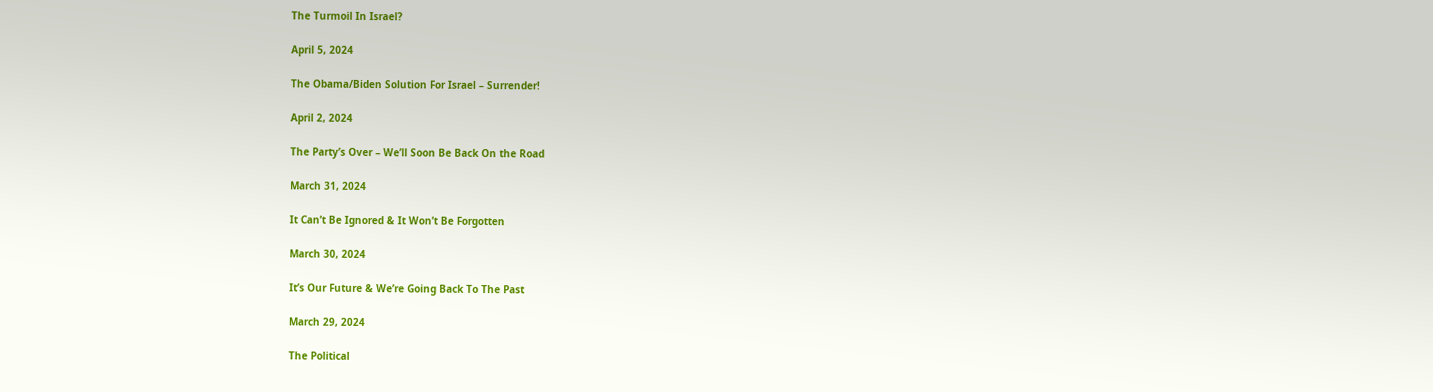The Turmoil In Israel?

April 5, 2024

The Obama/Biden Solution For Israel – Surrender!

April 2, 2024

The Party’s Over – We’ll Soon Be Back On the Road

March 31, 2024

It Can’t Be Ignored & It Won’t Be Forgotten

March 30, 2024

It’s Our Future & We’re Going Back To The Past

March 29, 2024

The Political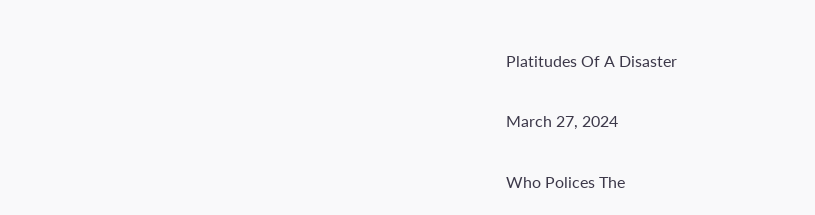Platitudes Of A Disaster

March 27, 2024

Who Polices The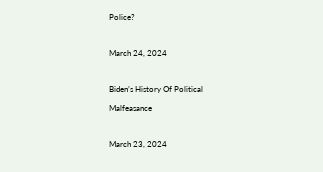Police?

March 24, 2024

Biden’s History Of Political Malfeasance

March 23, 2024